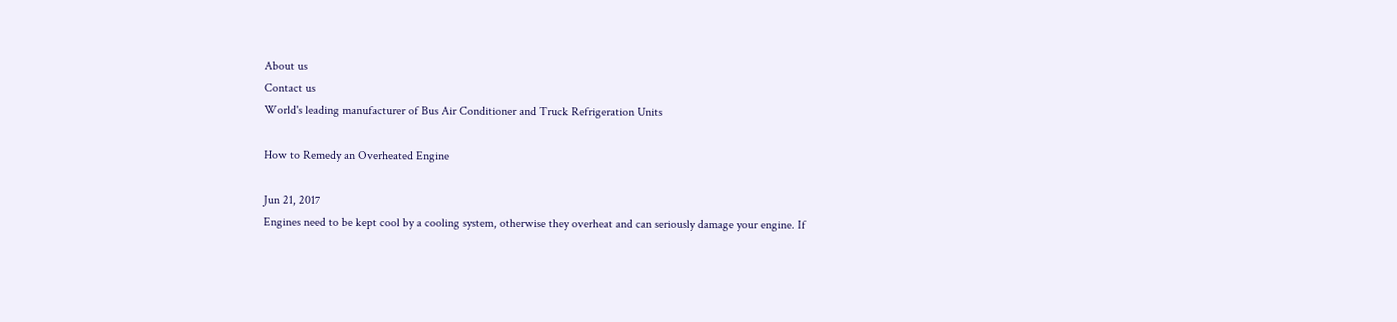About us
Contact us
World's leading manufacturer of Bus Air Conditioner and Truck Refrigeration Units

How to Remedy an Overheated Engine

Jun 21, 2017
Engines need to be kept cool by a cooling system, otherwise they overheat and can seriously damage your engine. If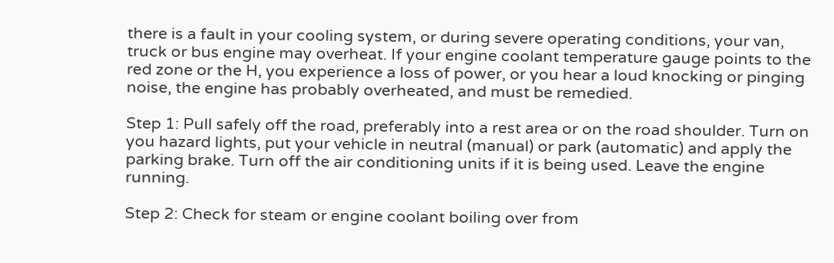there is a fault in your cooling system, or during severe operating conditions, your van, truck or bus engine may overheat. If your engine coolant temperature gauge points to the red zone or the H, you experience a loss of power, or you hear a loud knocking or pinging noise, the engine has probably overheated, and must be remedied.

Step 1: Pull safely off the road, preferably into a rest area or on the road shoulder. Turn on you hazard lights, put your vehicle in neutral (manual) or park (automatic) and apply the parking brake. Turn off the air conditioning units if it is being used. Leave the engine running.

Step 2: Check for steam or engine coolant boiling over from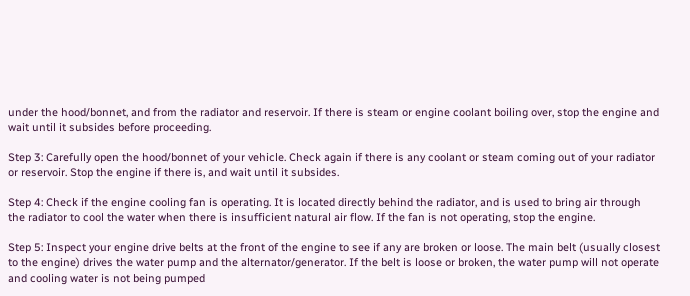under the hood/bonnet, and from the radiator and reservoir. If there is steam or engine coolant boiling over, stop the engine and wait until it subsides before proceeding.

Step 3: Carefully open the hood/bonnet of your vehicle. Check again if there is any coolant or steam coming out of your radiator or reservoir. Stop the engine if there is, and wait until it subsides.

Step 4: Check if the engine cooling fan is operating. It is located directly behind the radiator, and is used to bring air through the radiator to cool the water when there is insufficient natural air flow. If the fan is not operating, stop the engine.

Step 5: Inspect your engine drive belts at the front of the engine to see if any are broken or loose. The main belt (usually closest to the engine) drives the water pump and the alternator/generator. If the belt is loose or broken, the water pump will not operate and cooling water is not being pumped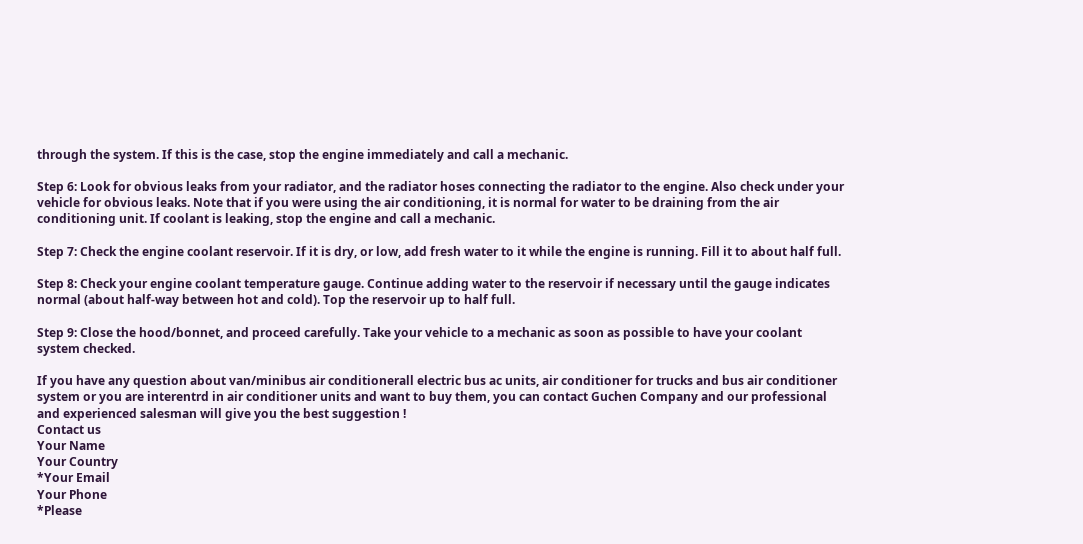through the system. If this is the case, stop the engine immediately and call a mechanic.

Step 6: Look for obvious leaks from your radiator, and the radiator hoses connecting the radiator to the engine. Also check under your vehicle for obvious leaks. Note that if you were using the air conditioning, it is normal for water to be draining from the air conditioning unit. If coolant is leaking, stop the engine and call a mechanic.

Step 7: Check the engine coolant reservoir. If it is dry, or low, add fresh water to it while the engine is running. Fill it to about half full.

Step 8: Check your engine coolant temperature gauge. Continue adding water to the reservoir if necessary until the gauge indicates normal (about half-way between hot and cold). Top the reservoir up to half full.

Step 9: Close the hood/bonnet, and proceed carefully. Take your vehicle to a mechanic as soon as possible to have your coolant system checked.

If you have any question about van/minibus air conditionerall electric bus ac units, air conditioner for trucks and bus air conditioner system or you are interentrd in air conditioner units and want to buy them, you can contact Guchen Company and our professional and experienced salesman will give you the best suggestion !
Contact us
Your Name
Your Country
*Your Email
Your Phone
*Please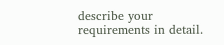describe your requirements in detail.